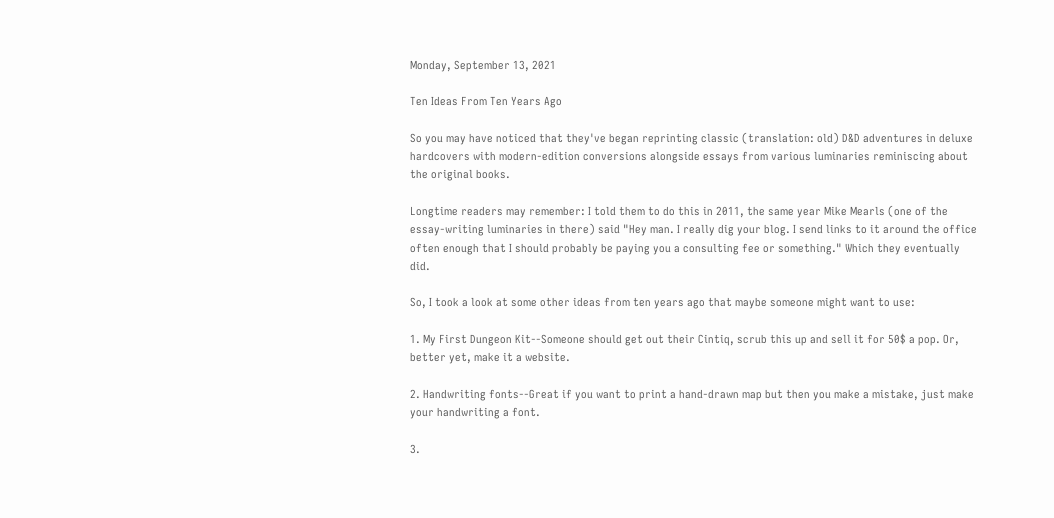Monday, September 13, 2021

Ten Ideas From Ten Years Ago

So you may have noticed that they've began reprinting classic (translation: old) D&D adventures in deluxe hardcovers with modern-edition conversions alongside essays from various luminaries reminiscing about the original books.

Longtime readers may remember: I told them to do this in 2011, the same year Mike Mearls (one of the essay-writing luminaries in there) said "Hey man. I really dig your blog. I send links to it around the office often enough that I should probably be paying you a consulting fee or something." Which they eventually did.

So, I took a look at some other ideas from ten years ago that maybe someone might want to use:

1. My First Dungeon Kit--Someone should get out their Cintiq, scrub this up and sell it for 50$ a pop. Or, better yet, make it a website.

2. Handwriting fonts--Great if you want to print a hand-drawn map but then you make a mistake, just make your handwriting a font.

3.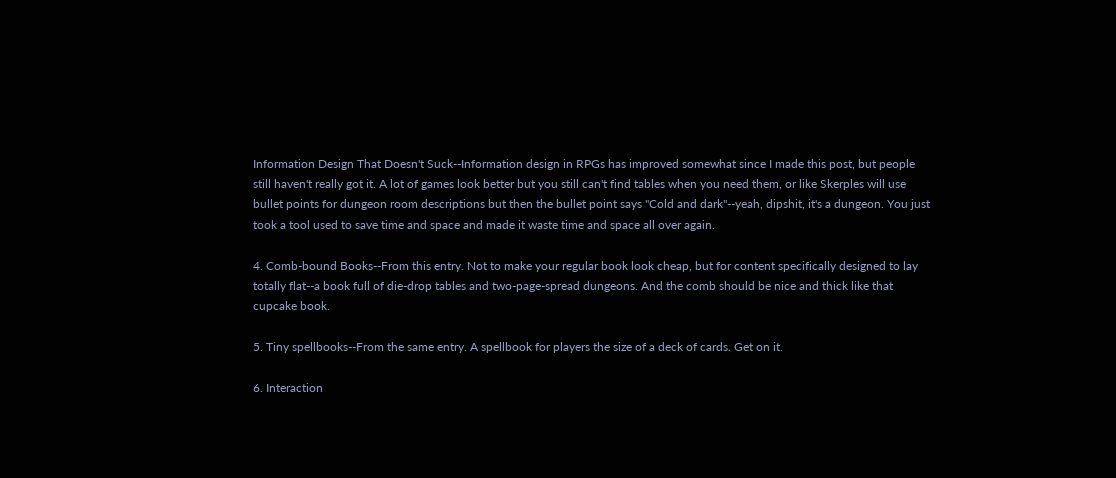Information Design That Doesn't Suck--Information design in RPGs has improved somewhat since I made this post, but people still haven't really got it. A lot of games look better but you still can't find tables when you need them, or like Skerples will use bullet points for dungeon room descriptions but then the bullet point says "Cold and dark"--yeah, dipshit, it's a dungeon. You just took a tool used to save time and space and made it waste time and space all over again.

4. Comb-bound Books--From this entry. Not to make your regular book look cheap, but for content specifically designed to lay totally flat--a book full of die-drop tables and two-page-spread dungeons. And the comb should be nice and thick like that cupcake book.

5. Tiny spellbooks--From the same entry. A spellbook for players the size of a deck of cards. Get on it.

6. Interaction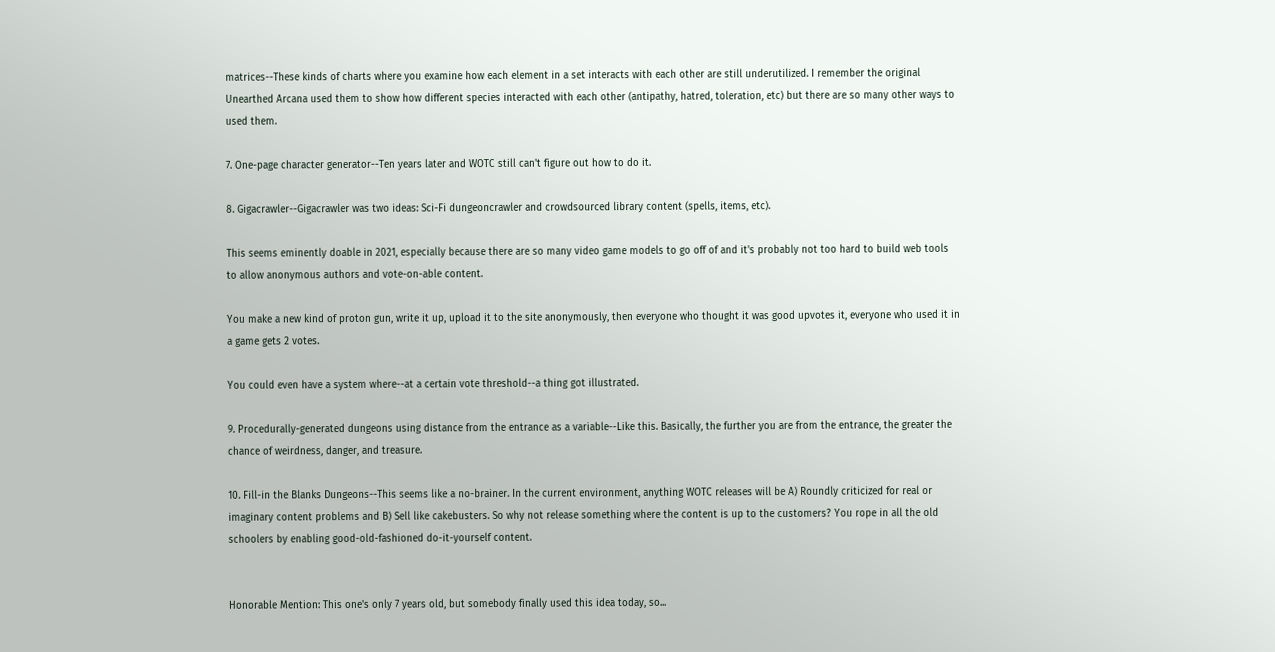matrices--These kinds of charts where you examine how each element in a set interacts with each other are still underutilized. I remember the original Unearthed Arcana used them to show how different species interacted with each other (antipathy, hatred, toleration, etc) but there are so many other ways to used them.

7. One-page character generator--Ten years later and WOTC still can't figure out how to do it.

8. Gigacrawler--Gigacrawler was two ideas: Sci-Fi dungeoncrawler and crowdsourced library content (spells, items, etc).

This seems eminently doable in 2021, especially because there are so many video game models to go off of and it's probably not too hard to build web tools to allow anonymous authors and vote-on-able content.

You make a new kind of proton gun, write it up, upload it to the site anonymously, then everyone who thought it was good upvotes it, everyone who used it in a game gets 2 votes.

You could even have a system where--at a certain vote threshold--a thing got illustrated.

9. Procedurally-generated dungeons using distance from the entrance as a variable--Like this. Basically, the further you are from the entrance, the greater the chance of weirdness, danger, and treasure.

10. Fill-in the Blanks Dungeons--This seems like a no-brainer. In the current environment, anything WOTC releases will be A) Roundly criticized for real or imaginary content problems and B) Sell like cakebusters. So why not release something where the content is up to the customers? You rope in all the old schoolers by enabling good-old-fashioned do-it-yourself content.


Honorable Mention: This one's only 7 years old, but somebody finally used this idea today, so...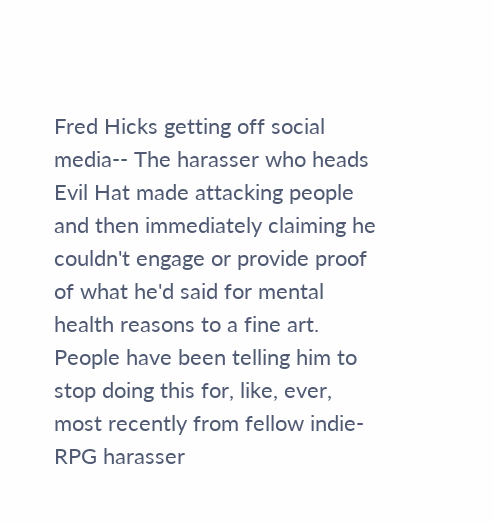Fred Hicks getting off social media-- The harasser who heads Evil Hat made attacking people and then immediately claiming he couldn't engage or provide proof of what he'd said for mental health reasons to a fine art. People have been telling him to stop doing this for, like, ever, most recently from fellow indie-RPG harasser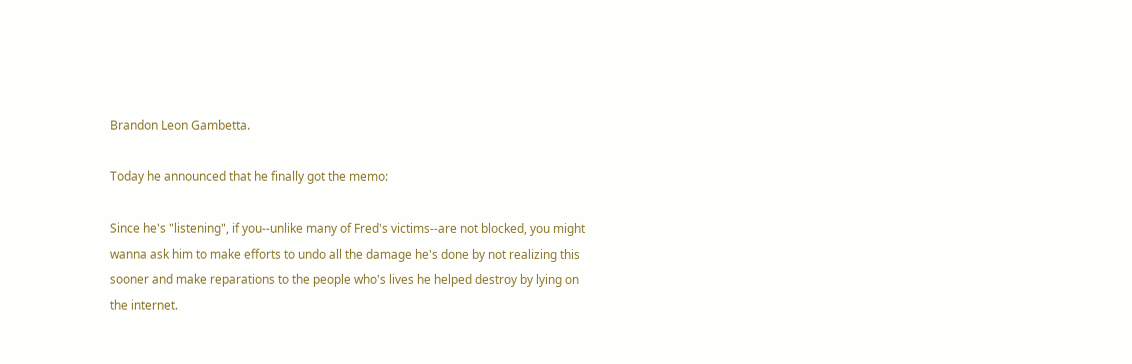Brandon Leon Gambetta.

Today he announced that he finally got the memo:

Since he's "listening", if you--unlike many of Fred's victims--are not blocked, you might wanna ask him to make efforts to undo all the damage he's done by not realizing this sooner and make reparations to the people who's lives he helped destroy by lying on the internet.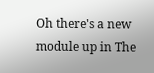Oh there's a new module up in The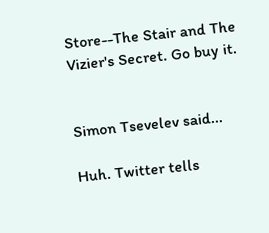Store--The Stair and The Vizier's Secret. Go buy it.


Simon Tsevelev said...

Huh. Twitter tells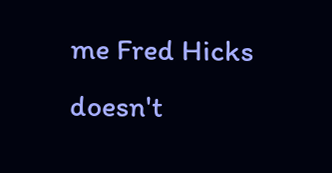me Fred Hicks doesn't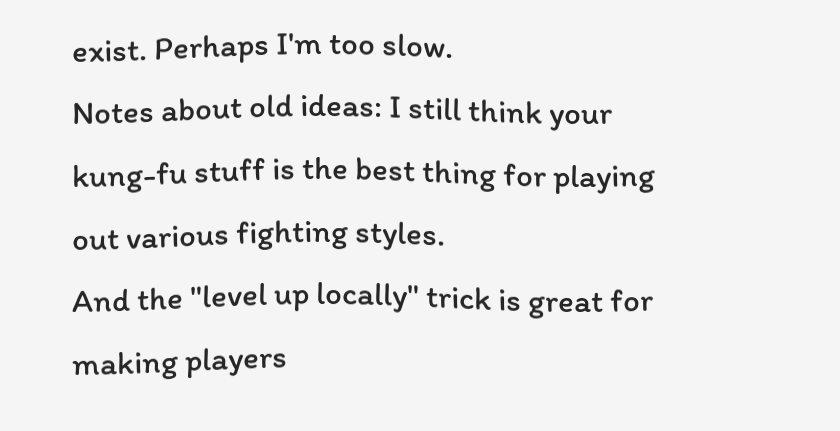exist. Perhaps I'm too slow.
Notes about old ideas: I still think your kung-fu stuff is the best thing for playing out various fighting styles.
And the "level up locally" trick is great for making players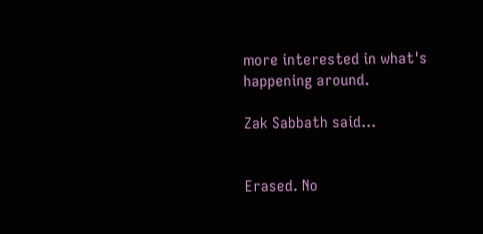more interested in what's happening around.

Zak Sabbath said...


Erased. No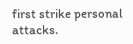first strike personal attacks.